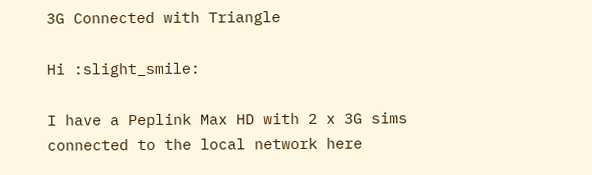3G Connected with Triangle

Hi :slight_smile:

I have a Peplink Max HD with 2 x 3G sims connected to the local network here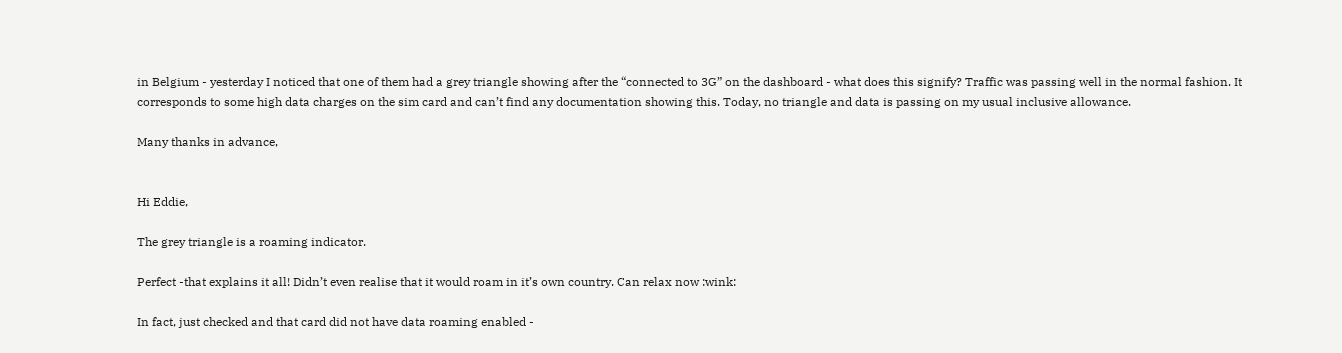in Belgium - yesterday I noticed that one of them had a grey triangle showing after the “connected to 3G” on the dashboard - what does this signify? Traffic was passing well in the normal fashion. It corresponds to some high data charges on the sim card and can’t find any documentation showing this. Today, no triangle and data is passing on my usual inclusive allowance.

Many thanks in advance,


Hi Eddie,

The grey triangle is a roaming indicator.

Perfect -that explains it all! Didn’t even realise that it would roam in it’s own country. Can relax now :wink:

In fact, just checked and that card did not have data roaming enabled -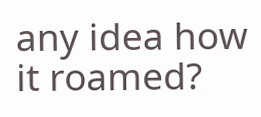any idea how it roamed?